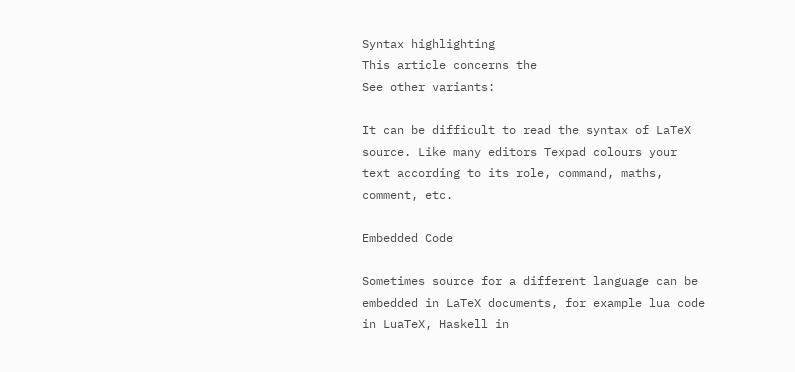Syntax highlighting
This article concerns the
See other variants:

It can be difficult to read the syntax of LaTeX source. Like many editors Texpad colours your text according to its role, command, maths, comment, etc.

Embedded Code

Sometimes source for a different language can be embedded in LaTeX documents, for example lua code in LuaTeX, Haskell in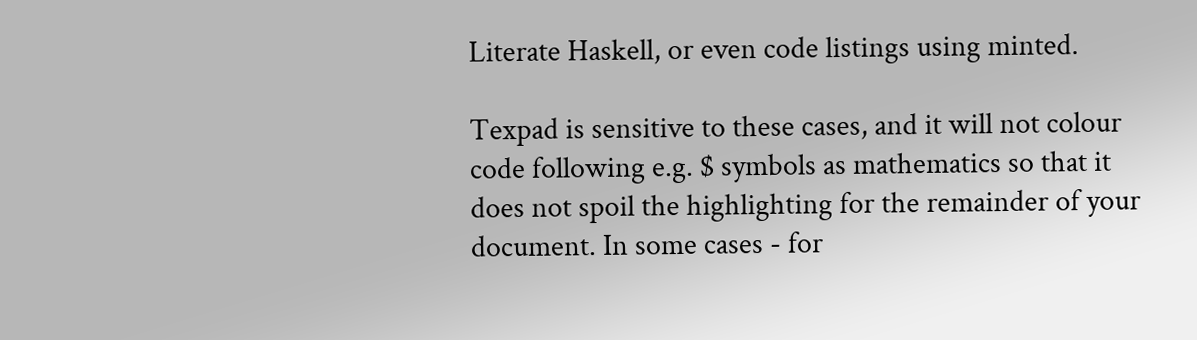Literate Haskell, or even code listings using minted.

Texpad is sensitive to these cases, and it will not colour code following e.g. $ symbols as mathematics so that it does not spoil the highlighting for the remainder of your document. In some cases - for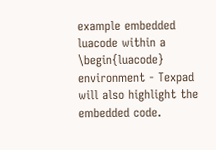example embedded luacode within a \begin{luacode} environment - Texpad will also highlight the embedded code.